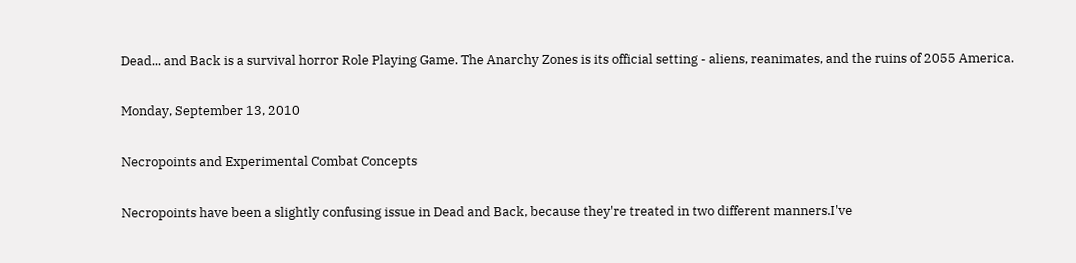Dead... and Back is a survival horror Role Playing Game. The Anarchy Zones is its official setting - aliens, reanimates, and the ruins of 2055 America.

Monday, September 13, 2010

Necropoints and Experimental Combat Concepts

Necropoints have been a slightly confusing issue in Dead and Back, because they're treated in two different manners.I've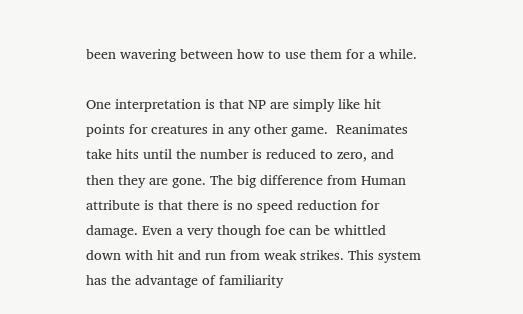been wavering between how to use them for a while.

One interpretation is that NP are simply like hit points for creatures in any other game.  Reanimates take hits until the number is reduced to zero, and then they are gone. The big difference from Human attribute is that there is no speed reduction for damage. Even a very though foe can be whittled down with hit and run from weak strikes. This system has the advantage of familiarity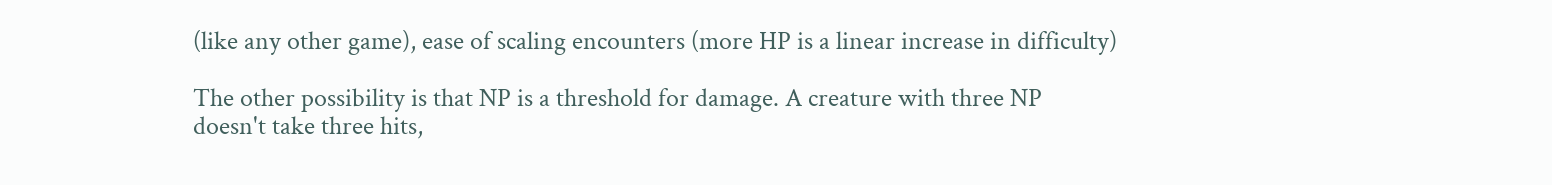(like any other game), ease of scaling encounters (more HP is a linear increase in difficulty)

The other possibility is that NP is a threshold for damage. A creature with three NP doesn't take three hits,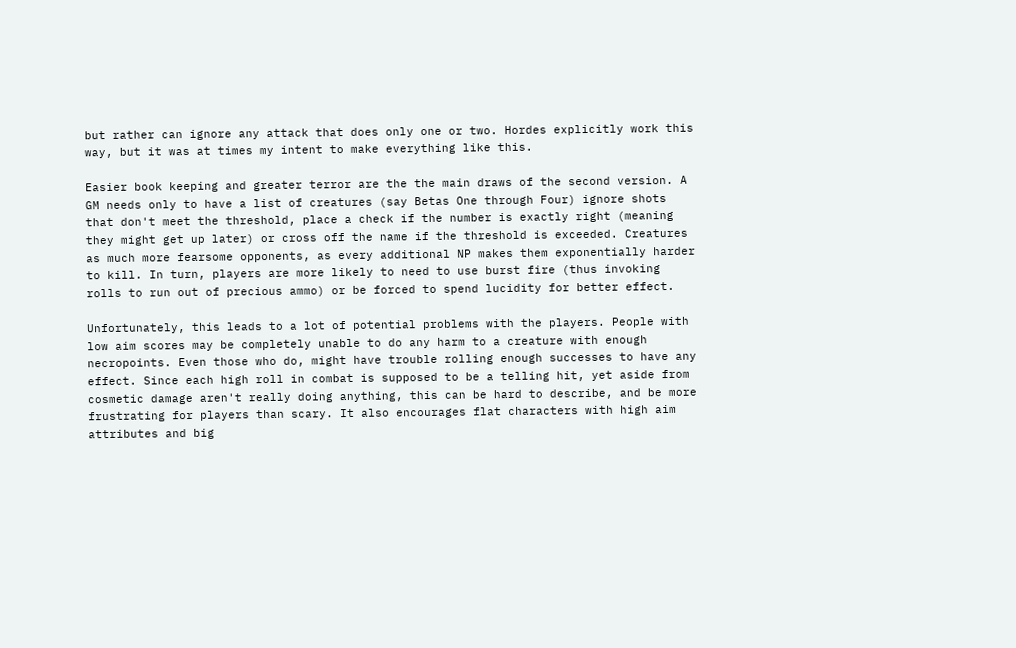but rather can ignore any attack that does only one or two. Hordes explicitly work this way, but it was at times my intent to make everything like this.

Easier book keeping and greater terror are the the main draws of the second version. A GM needs only to have a list of creatures (say Betas One through Four) ignore shots that don't meet the threshold, place a check if the number is exactly right (meaning they might get up later) or cross off the name if the threshold is exceeded. Creatures as much more fearsome opponents, as every additional NP makes them exponentially harder to kill. In turn, players are more likely to need to use burst fire (thus invoking rolls to run out of precious ammo) or be forced to spend lucidity for better effect.

Unfortunately, this leads to a lot of potential problems with the players. People with low aim scores may be completely unable to do any harm to a creature with enough necropoints. Even those who do, might have trouble rolling enough successes to have any effect. Since each high roll in combat is supposed to be a telling hit, yet aside from cosmetic damage aren't really doing anything, this can be hard to describe, and be more frustrating for players than scary. It also encourages flat characters with high aim attributes and big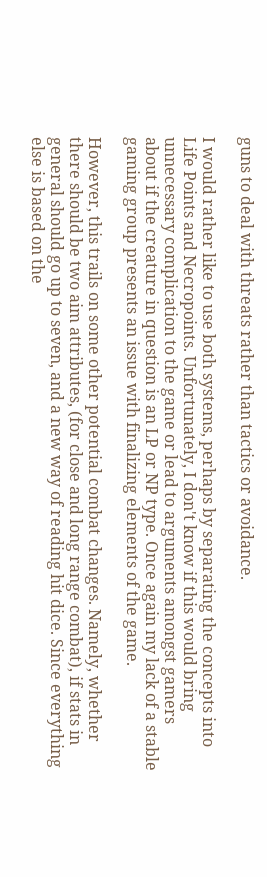guns to deal with threats rather than tactics or avoidance.

I would rather like to use both systems, perhaps by separating the concepts into Life Points and Necropoints. Unfortunately, I don't know if this would bring unnecessary complication to the game or lead to arguments amongst gamers about if the creature in question is an LP or NP type. Once again my lack of a stable gaming group presents an issue with finalizing elements of the game.

However, this trails on some other potential combat changes. Namely, whether there should be two aim attributes, (for close and long range combat), if stats in general should go up to seven, and a new way of reading hit dice. Since everything else is based on the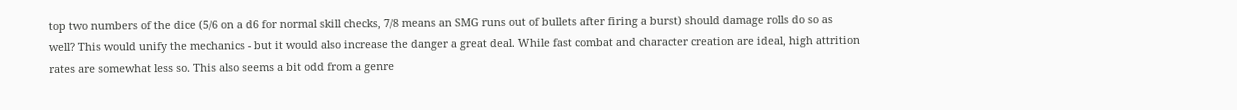top two numbers of the dice (5/6 on a d6 for normal skill checks, 7/8 means an SMG runs out of bullets after firing a burst) should damage rolls do so as well? This would unify the mechanics - but it would also increase the danger a great deal. While fast combat and character creation are ideal, high attrition rates are somewhat less so. This also seems a bit odd from a genre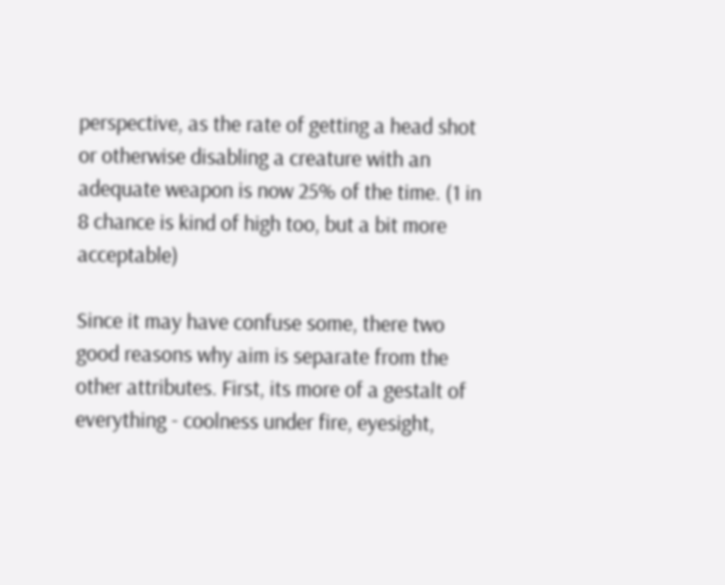perspective, as the rate of getting a head shot or otherwise disabling a creature with an adequate weapon is now 25% of the time. (1 in 8 chance is kind of high too, but a bit more acceptable)

Since it may have confuse some, there two good reasons why aim is separate from the other attributes. First, its more of a gestalt of everything - coolness under fire, eyesight,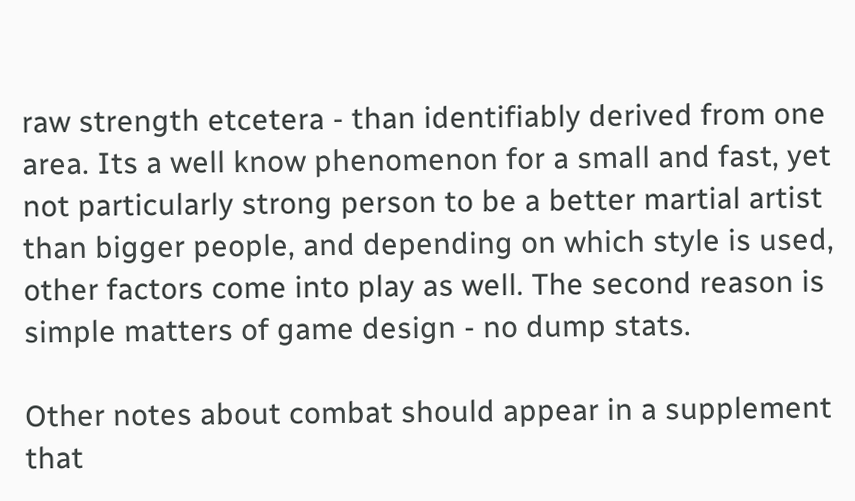raw strength etcetera - than identifiably derived from one area. Its a well know phenomenon for a small and fast, yet not particularly strong person to be a better martial artist than bigger people, and depending on which style is used, other factors come into play as well. The second reason is simple matters of game design - no dump stats.

Other notes about combat should appear in a supplement that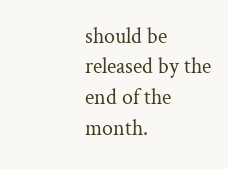should be released by the end of the month.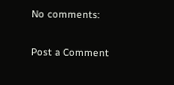No comments:

Post a Comment